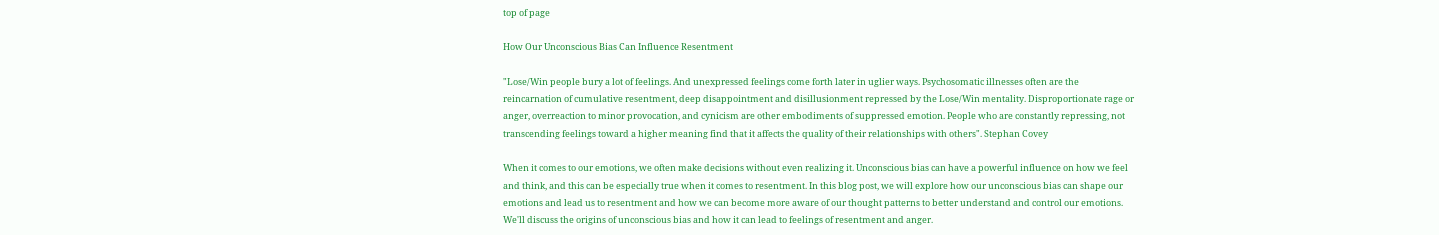top of page

How Our Unconscious Bias Can Influence Resentment

"Lose/Win people bury a lot of feelings. And unexpressed feelings come forth later in uglier ways. Psychosomatic illnesses often are the reincarnation of cumulative resentment, deep disappointment and disillusionment repressed by the Lose/Win mentality. Disproportionate rage or anger, overreaction to minor provocation, and cynicism are other embodiments of suppressed emotion. People who are constantly repressing, not transcending feelings toward a higher meaning find that it affects the quality of their relationships with others". Stephan Covey

When it comes to our emotions, we often make decisions without even realizing it. Unconscious bias can have a powerful influence on how we feel and think, and this can be especially true when it comes to resentment. In this blog post, we will explore how our unconscious bias can shape our emotions and lead us to resentment and how we can become more aware of our thought patterns to better understand and control our emotions. We'll discuss the origins of unconscious bias and how it can lead to feelings of resentment and anger.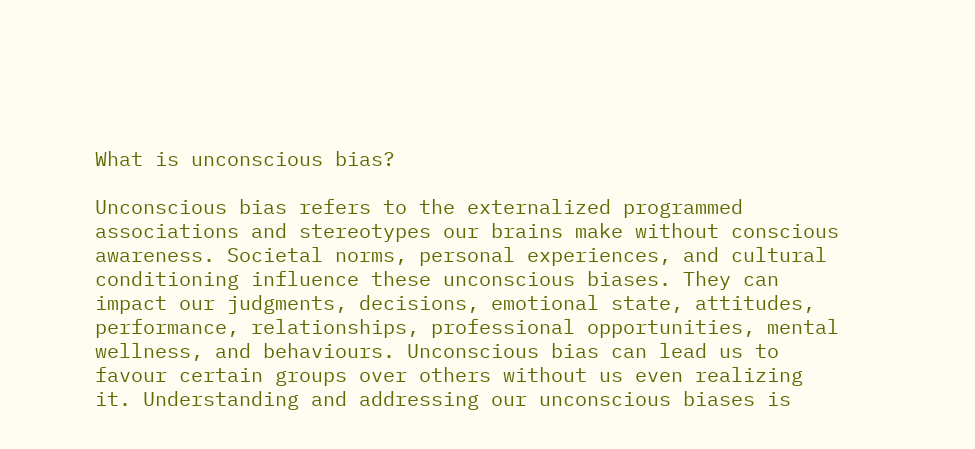What is unconscious bias?

Unconscious bias refers to the externalized programmed associations and stereotypes our brains make without conscious awareness. Societal norms, personal experiences, and cultural conditioning influence these unconscious biases. They can impact our judgments, decisions, emotional state, attitudes, performance, relationships, professional opportunities, mental wellness, and behaviours. Unconscious bias can lead us to favour certain groups over others without us even realizing it. Understanding and addressing our unconscious biases is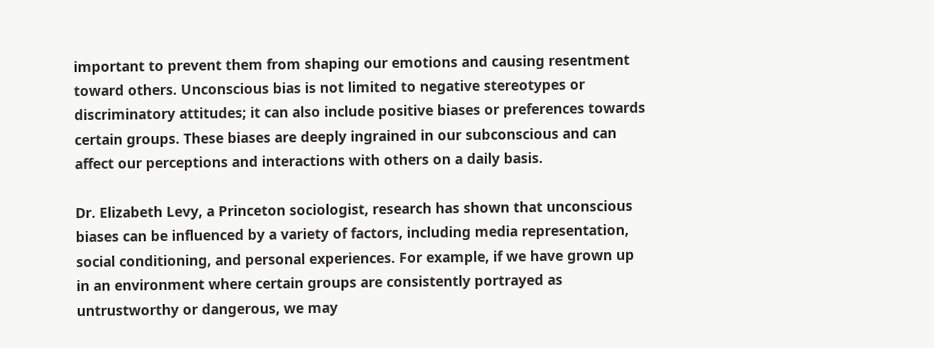important to prevent them from shaping our emotions and causing resentment toward others. Unconscious bias is not limited to negative stereotypes or discriminatory attitudes; it can also include positive biases or preferences towards certain groups. These biases are deeply ingrained in our subconscious and can affect our perceptions and interactions with others on a daily basis.

Dr. Elizabeth Levy, a Princeton sociologist, research has shown that unconscious biases can be influenced by a variety of factors, including media representation, social conditioning, and personal experiences. For example, if we have grown up in an environment where certain groups are consistently portrayed as untrustworthy or dangerous, we may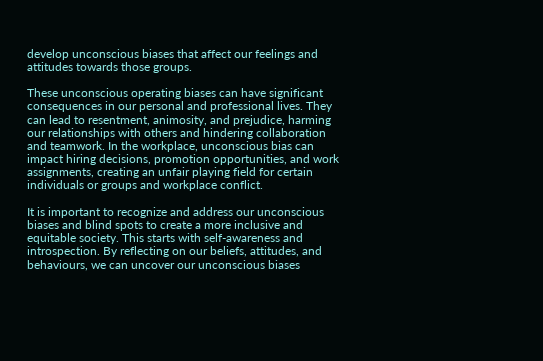develop unconscious biases that affect our feelings and attitudes towards those groups.

These unconscious operating biases can have significant consequences in our personal and professional lives. They can lead to resentment, animosity, and prejudice, harming our relationships with others and hindering collaboration and teamwork. In the workplace, unconscious bias can impact hiring decisions, promotion opportunities, and work assignments, creating an unfair playing field for certain individuals or groups and workplace conflict.

It is important to recognize and address our unconscious biases and blind spots to create a more inclusive and equitable society. This starts with self-awareness and introspection. By reflecting on our beliefs, attitudes, and behaviours, we can uncover our unconscious biases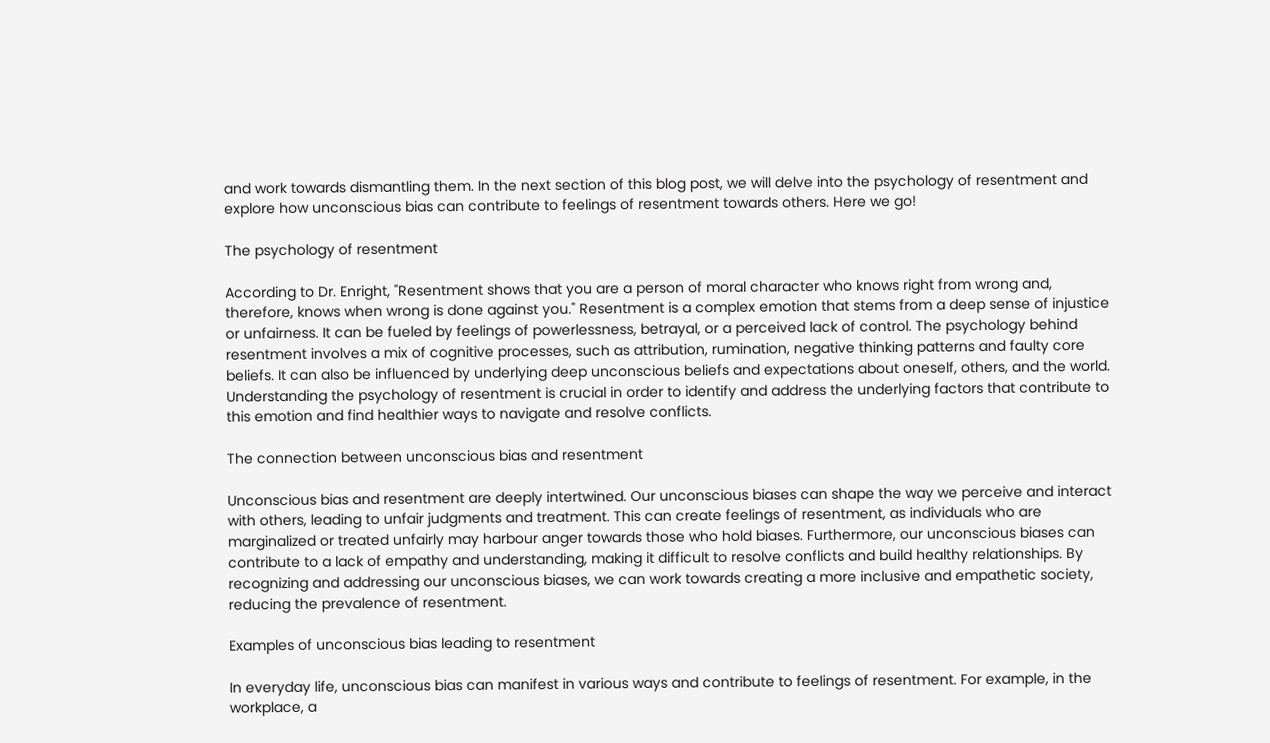and work towards dismantling them. In the next section of this blog post, we will delve into the psychology of resentment and explore how unconscious bias can contribute to feelings of resentment towards others. Here we go!

The psychology of resentment

According to Dr. Enright, "Resentment shows that you are a person of moral character who knows right from wrong and, therefore, knows when wrong is done against you." Resentment is a complex emotion that stems from a deep sense of injustice or unfairness. It can be fueled by feelings of powerlessness, betrayal, or a perceived lack of control. The psychology behind resentment involves a mix of cognitive processes, such as attribution, rumination, negative thinking patterns and faulty core beliefs. It can also be influenced by underlying deep unconscious beliefs and expectations about oneself, others, and the world. Understanding the psychology of resentment is crucial in order to identify and address the underlying factors that contribute to this emotion and find healthier ways to navigate and resolve conflicts.

The connection between unconscious bias and resentment

Unconscious bias and resentment are deeply intertwined. Our unconscious biases can shape the way we perceive and interact with others, leading to unfair judgments and treatment. This can create feelings of resentment, as individuals who are marginalized or treated unfairly may harbour anger towards those who hold biases. Furthermore, our unconscious biases can contribute to a lack of empathy and understanding, making it difficult to resolve conflicts and build healthy relationships. By recognizing and addressing our unconscious biases, we can work towards creating a more inclusive and empathetic society, reducing the prevalence of resentment.

Examples of unconscious bias leading to resentment

In everyday life, unconscious bias can manifest in various ways and contribute to feelings of resentment. For example, in the workplace, a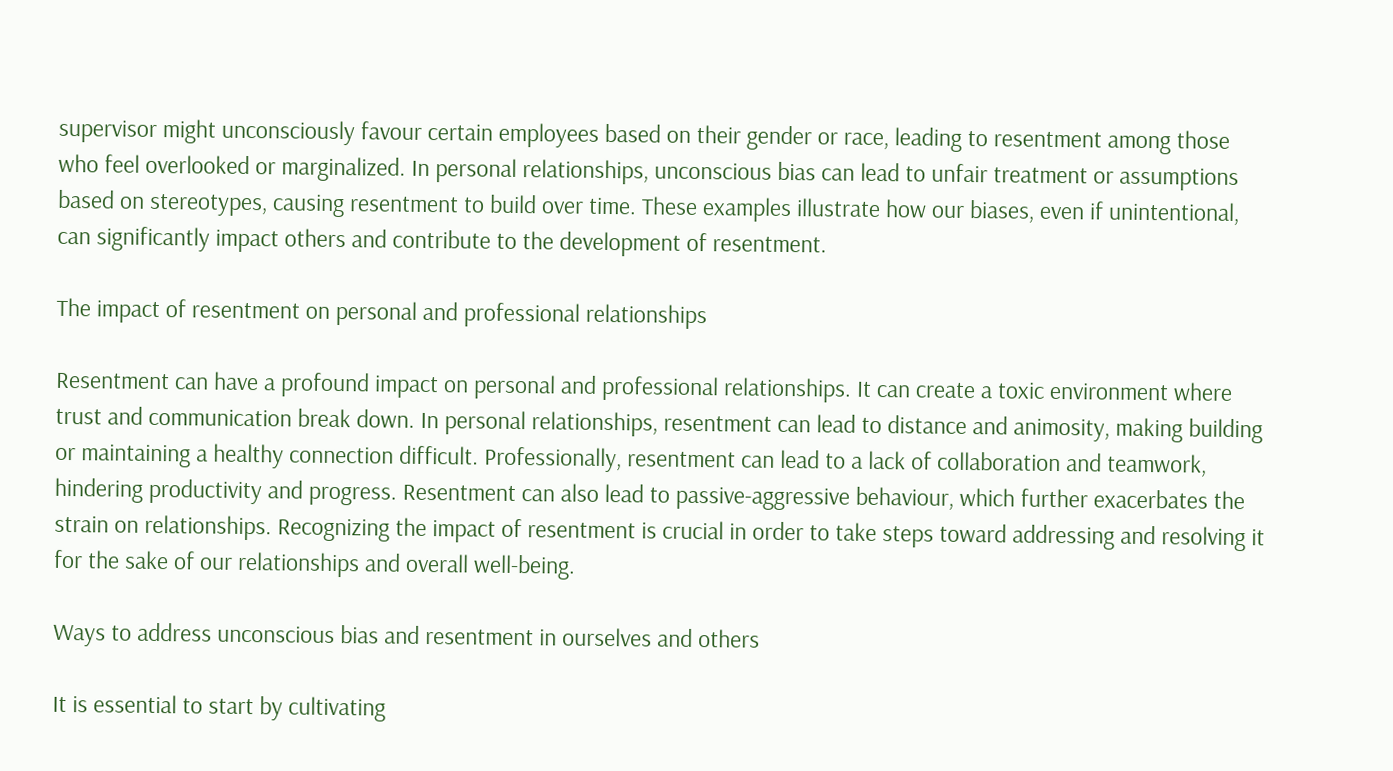supervisor might unconsciously favour certain employees based on their gender or race, leading to resentment among those who feel overlooked or marginalized. In personal relationships, unconscious bias can lead to unfair treatment or assumptions based on stereotypes, causing resentment to build over time. These examples illustrate how our biases, even if unintentional, can significantly impact others and contribute to the development of resentment.

The impact of resentment on personal and professional relationships

Resentment can have a profound impact on personal and professional relationships. It can create a toxic environment where trust and communication break down. In personal relationships, resentment can lead to distance and animosity, making building or maintaining a healthy connection difficult. Professionally, resentment can lead to a lack of collaboration and teamwork, hindering productivity and progress. Resentment can also lead to passive-aggressive behaviour, which further exacerbates the strain on relationships. Recognizing the impact of resentment is crucial in order to take steps toward addressing and resolving it for the sake of our relationships and overall well-being.

Ways to address unconscious bias and resentment in ourselves and others

It is essential to start by cultivating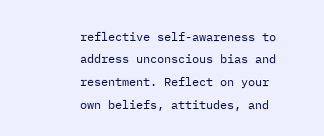reflective self-awareness to address unconscious bias and resentment. Reflect on your own beliefs, attitudes, and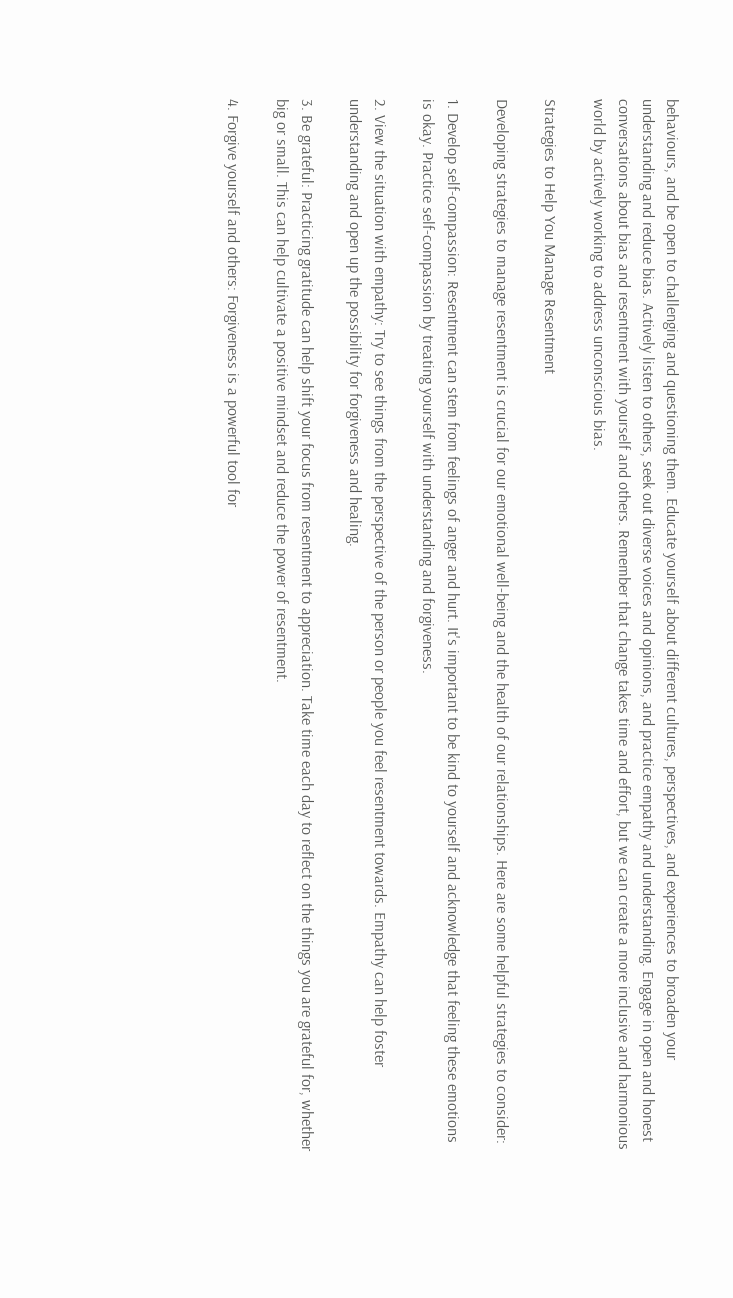behaviours, and be open to challenging and questioning them. Educate yourself about different cultures, perspectives, and experiences to broaden your understanding and reduce bias. Actively listen to others, seek out diverse voices and opinions, and practice empathy and understanding. Engage in open and honest conversations about bias and resentment with yourself and others. Remember that change takes time and effort, but we can create a more inclusive and harmonious world by actively working to address unconscious bias.

Strategies to Help You Manage Resentment

Developing strategies to manage resentment is crucial for our emotional well-being and the health of our relationships. Here are some helpful strategies to consider:

1. Develop self-compassion: Resentment can stem from feelings of anger and hurt. It's important to be kind to yourself and acknowledge that feeling these emotions is okay. Practice self-compassion by treating yourself with understanding and forgiveness.

2. View the situation with empathy: Try to see things from the perspective of the person or people you feel resentment towards. Empathy can help foster understanding and open up the possibility for forgiveness and healing.

3. Be grateful: Practicing gratitude can help shift your focus from resentment to appreciation. Take time each day to reflect on the things you are grateful for, whether big or small. This can help cultivate a positive mindset and reduce the power of resentment.

4. Forgive yourself and others: Forgiveness is a powerful tool for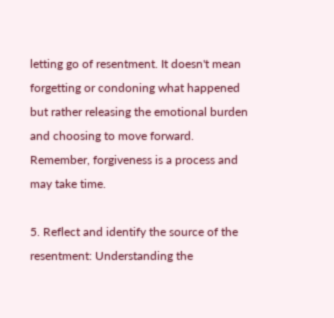letting go of resentment. It doesn't mean forgetting or condoning what happened but rather releasing the emotional burden and choosing to move forward. Remember, forgiveness is a process and may take time.

5. Reflect and identify the source of the resentment: Understanding the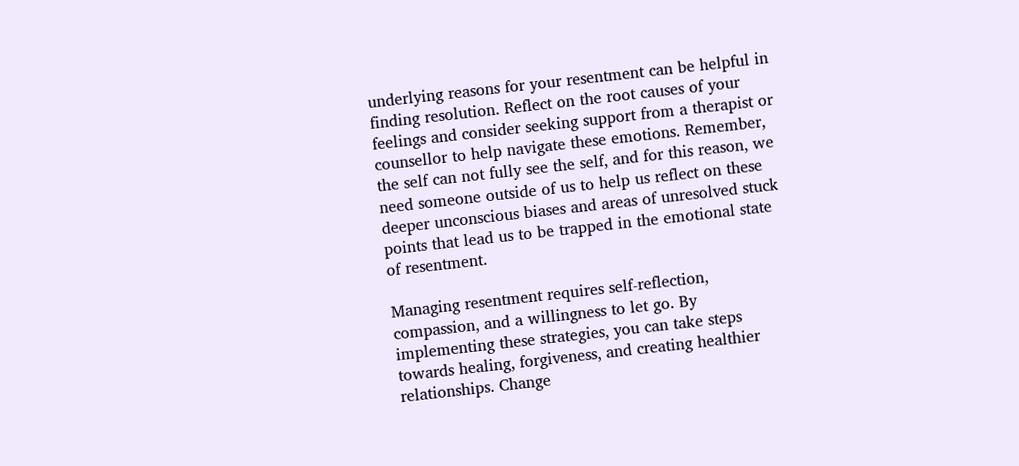underlying reasons for your resentment can be helpful in finding resolution. Reflect on the root causes of your feelings and consider seeking support from a therapist or counsellor to help navigate these emotions. Remember, the self can not fully see the self, and for this reason, we need someone outside of us to help us reflect on these deeper unconscious biases and areas of unresolved stuck points that lead us to be trapped in the emotional state of resentment.

Managing resentment requires self-reflection, compassion, and a willingness to let go. By implementing these strategies, you can take steps towards healing, forgiveness, and creating healthier relationships. Change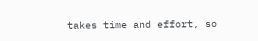takes time and effort, so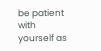be patient with yourself as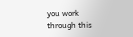you work through this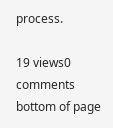process.

19 views0 comments
bottom of page